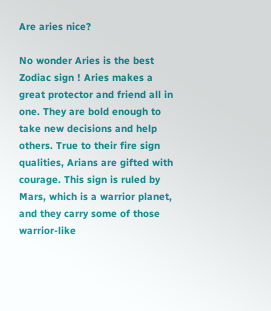Are aries nice?

No wonder Aries is the best Zodiac sign ! Aries makes a great protector and friend all in one. They are bold enough to take new decisions and help others. True to their fire sign qualities, Arians are gifted with courage. This sign is ruled by Mars, which is a warrior planet, and they carry some of those warrior-like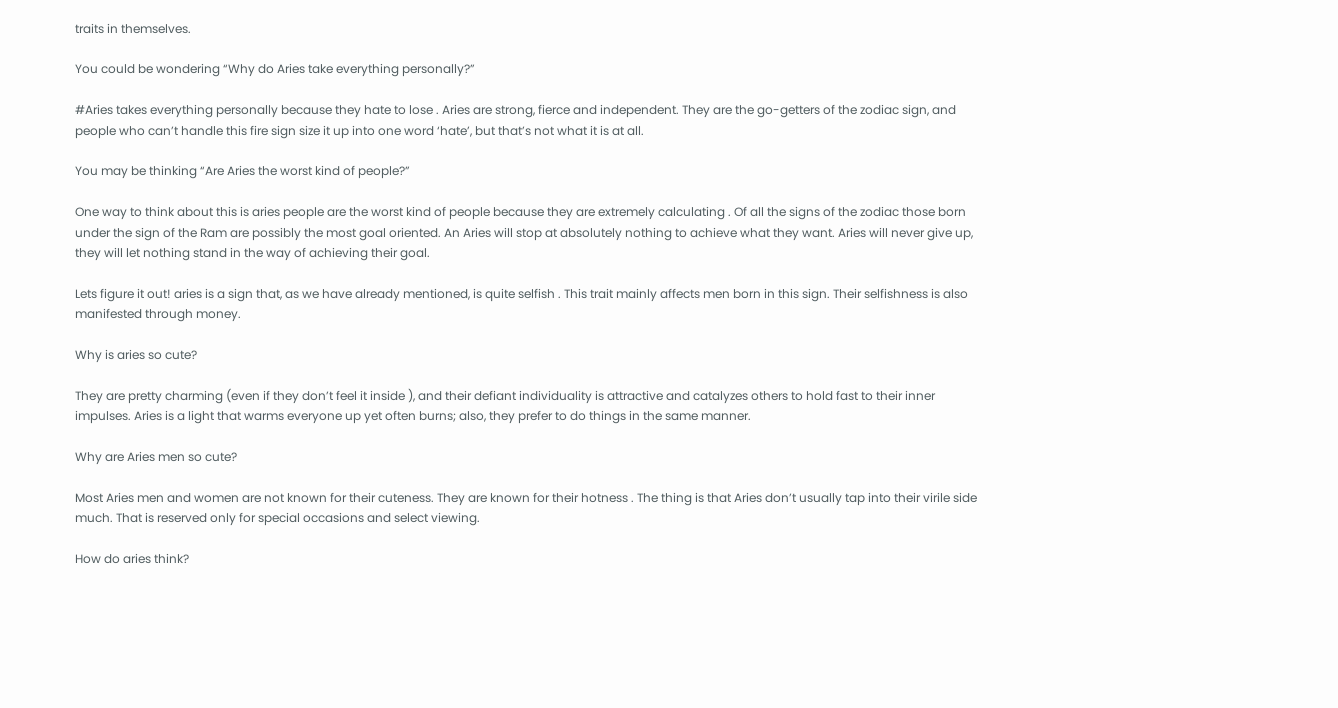traits in themselves.

You could be wondering “Why do Aries take everything personally?”

#Aries takes everything personally because they hate to lose . Aries are strong, fierce and independent. They are the go-getters of the zodiac sign, and people who can’t handle this fire sign size it up into one word ‘hate’, but that’s not what it is at all.

You may be thinking “Are Aries the worst kind of people?”

One way to think about this is aries people are the worst kind of people because they are extremely calculating . Of all the signs of the zodiac those born under the sign of the Ram are possibly the most goal oriented. An Aries will stop at absolutely nothing to achieve what they want. Aries will never give up, they will let nothing stand in the way of achieving their goal.

Lets figure it out! aries is a sign that, as we have already mentioned, is quite selfish . This trait mainly affects men born in this sign. Their selfishness is also manifested through money.

Why is aries so cute?

They are pretty charming (even if they don’t feel it inside ), and their defiant individuality is attractive and catalyzes others to hold fast to their inner impulses. Aries is a light that warms everyone up yet often burns; also, they prefer to do things in the same manner.

Why are Aries men so cute?

Most Aries men and women are not known for their cuteness. They are known for their hotness . The thing is that Aries don’t usually tap into their virile side much. That is reserved only for special occasions and select viewing.

How do aries think?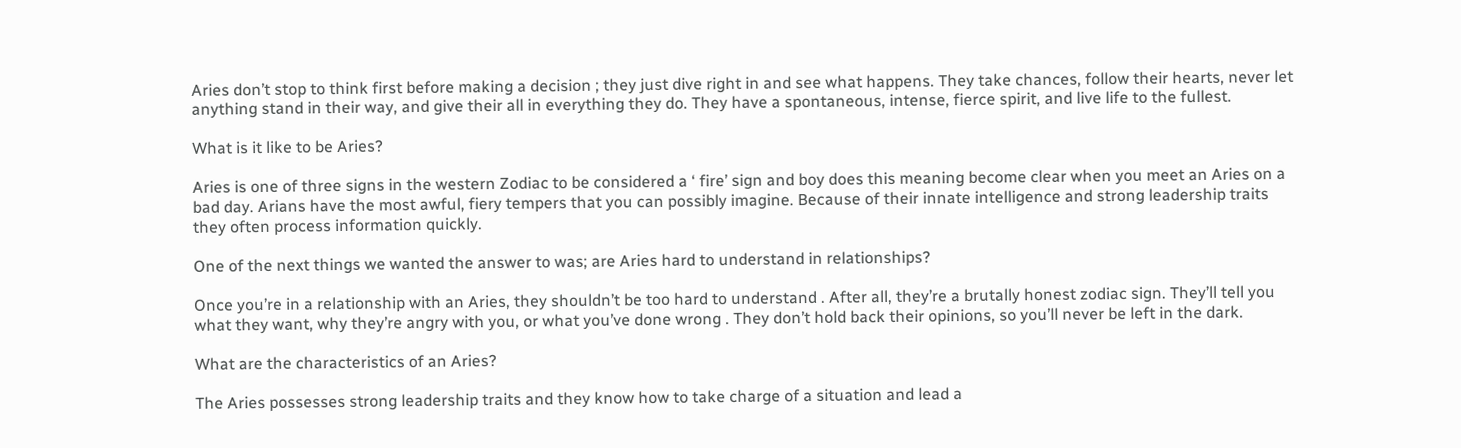Aries don’t stop to think first before making a decision ; they just dive right in and see what happens. They take chances, follow their hearts, never let anything stand in their way, and give their all in everything they do. They have a spontaneous, intense, fierce spirit, and live life to the fullest.

What is it like to be Aries?

Aries is one of three signs in the western Zodiac to be considered a ‘ fire’ sign and boy does this meaning become clear when you meet an Aries on a bad day. Arians have the most awful, fiery tempers that you can possibly imagine. Because of their innate intelligence and strong leadership traits they often process information quickly.

One of the next things we wanted the answer to was; are Aries hard to understand in relationships?

Once you’re in a relationship with an Aries, they shouldn’t be too hard to understand . After all, they’re a brutally honest zodiac sign. They’ll tell you what they want, why they’re angry with you, or what you’ve done wrong . They don’t hold back their opinions, so you’ll never be left in the dark.

What are the characteristics of an Aries?

The Aries possesses strong leadership traits and they know how to take charge of a situation and lead a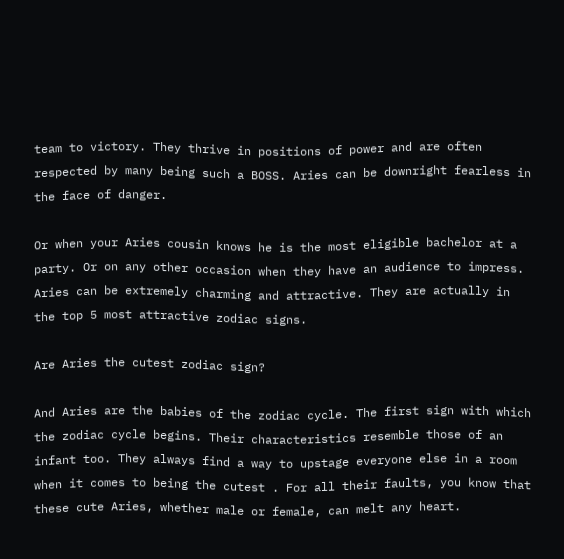team to victory. They thrive in positions of power and are often respected by many being such a BOSS. Aries can be downright fearless in the face of danger.

Or when your Aries cousin knows he is the most eligible bachelor at a party. Or on any other occasion when they have an audience to impress. Aries can be extremely charming and attractive. They are actually in the top 5 most attractive zodiac signs.

Are Aries the cutest zodiac sign?

And Aries are the babies of the zodiac cycle. The first sign with which the zodiac cycle begins. Their characteristics resemble those of an infant too. They always find a way to upstage everyone else in a room when it comes to being the cutest . For all their faults, you know that these cute Aries, whether male or female, can melt any heart.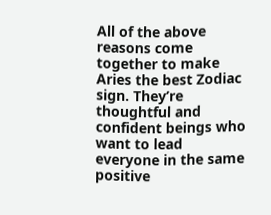All of the above reasons come together to make Aries the best Zodiac sign. They’re thoughtful and confident beings who want to lead everyone in the same positive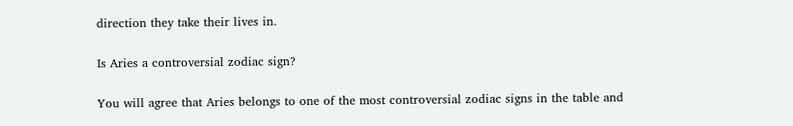direction they take their lives in.

Is Aries a controversial zodiac sign?

You will agree that Aries belongs to one of the most controversial zodiac signs in the table and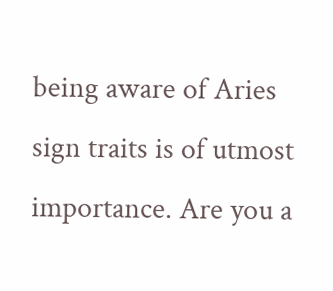being aware of Aries sign traits is of utmost importance. Are you a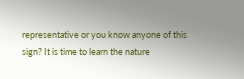representative or you know anyone of this sign? It is time to learn the nature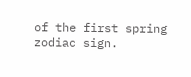of the first spring zodiac sign.